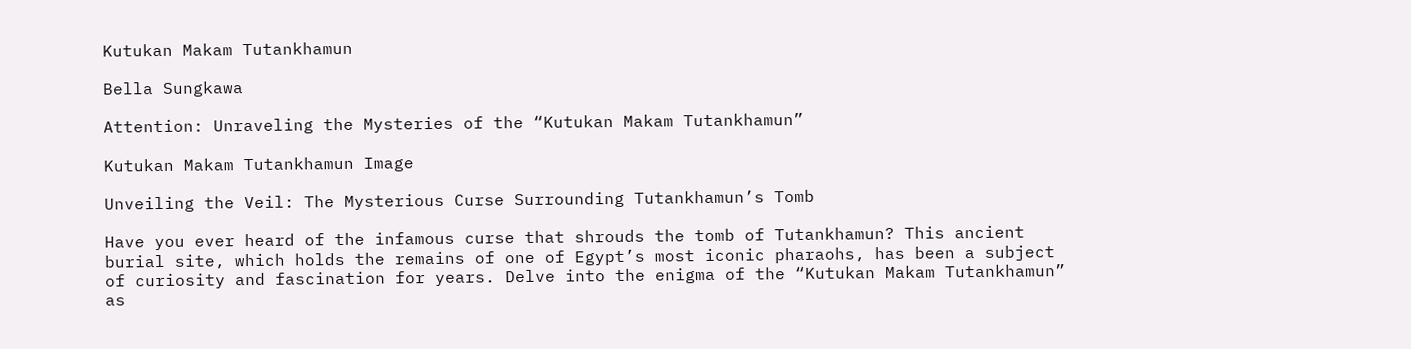Kutukan Makam Tutankhamun

Bella Sungkawa

Attention: Unraveling the Mysteries of the “Kutukan Makam Tutankhamun”

Kutukan Makam Tutankhamun Image

Unveiling the Veil: The Mysterious Curse Surrounding Tutankhamun’s Tomb

Have you ever heard of the infamous curse that shrouds the tomb of Tutankhamun? This ancient burial site, which holds the remains of one of Egypt’s most iconic pharaohs, has been a subject of curiosity and fascination for years. Delve into the enigma of the “Kutukan Makam Tutankhamun” as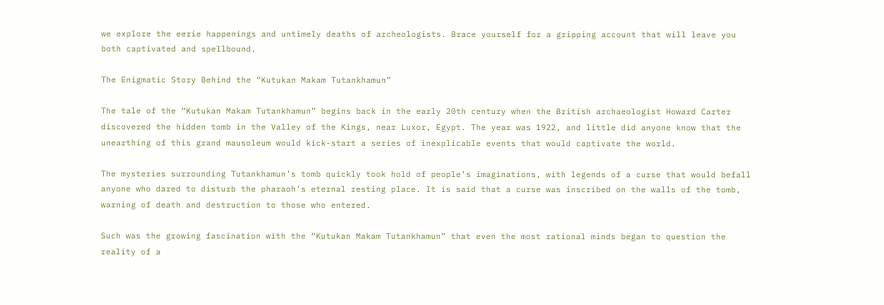we explore the eerie happenings and untimely deaths of archeologists. Brace yourself for a gripping account that will leave you both captivated and spellbound.

The Enigmatic Story Behind the “Kutukan Makam Tutankhamun”

The tale of the “Kutukan Makam Tutankhamun” begins back in the early 20th century when the British archaeologist Howard Carter discovered the hidden tomb in the Valley of the Kings, near Luxor, Egypt. The year was 1922, and little did anyone know that the unearthing of this grand mausoleum would kick-start a series of inexplicable events that would captivate the world.

The mysteries surrounding Tutankhamun’s tomb quickly took hold of people’s imaginations, with legends of a curse that would befall anyone who dared to disturb the pharaoh’s eternal resting place. It is said that a curse was inscribed on the walls of the tomb, warning of death and destruction to those who entered.

Such was the growing fascination with the “Kutukan Makam Tutankhamun” that even the most rational minds began to question the reality of a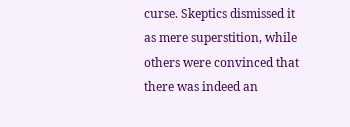curse. Skeptics dismissed it as mere superstition, while others were convinced that there was indeed an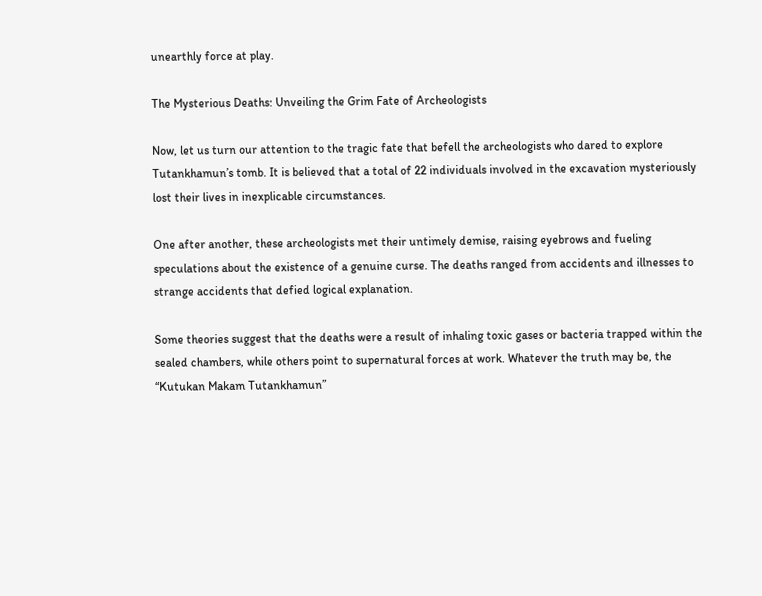unearthly force at play.

The Mysterious Deaths: Unveiling the Grim Fate of Archeologists

Now, let us turn our attention to the tragic fate that befell the archeologists who dared to explore Tutankhamun’s tomb. It is believed that a total of 22 individuals involved in the excavation mysteriously lost their lives in inexplicable circumstances.

One after another, these archeologists met their untimely demise, raising eyebrows and fueling speculations about the existence of a genuine curse. The deaths ranged from accidents and illnesses to strange accidents that defied logical explanation.

Some theories suggest that the deaths were a result of inhaling toxic gases or bacteria trapped within the sealed chambers, while others point to supernatural forces at work. Whatever the truth may be, the “Kutukan Makam Tutankhamun”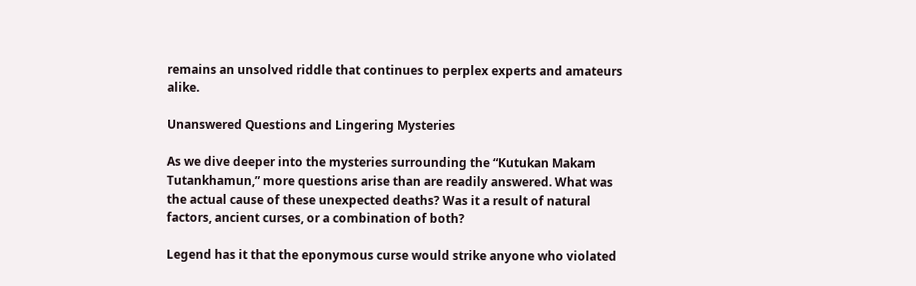remains an unsolved riddle that continues to perplex experts and amateurs alike.

Unanswered Questions and Lingering Mysteries

As we dive deeper into the mysteries surrounding the “Kutukan Makam Tutankhamun,” more questions arise than are readily answered. What was the actual cause of these unexpected deaths? Was it a result of natural factors, ancient curses, or a combination of both?

Legend has it that the eponymous curse would strike anyone who violated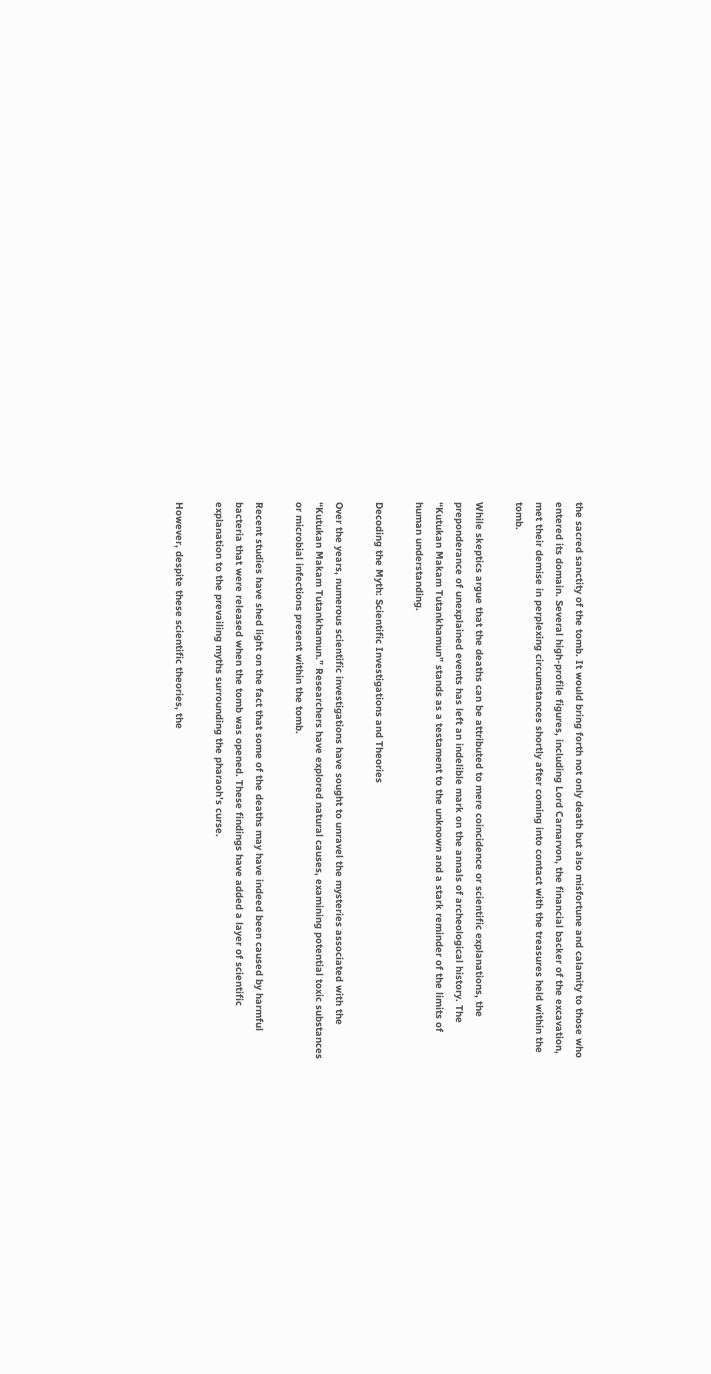the sacred sanctity of the tomb. It would bring forth not only death but also misfortune and calamity to those who entered its domain. Several high-profile figures, including Lord Carnarvon, the financial backer of the excavation, met their demise in perplexing circumstances shortly after coming into contact with the treasures held within the tomb.

While skeptics argue that the deaths can be attributed to mere coincidence or scientific explanations, the preponderance of unexplained events has left an indelible mark on the annals of archeological history. The “Kutukan Makam Tutankhamun” stands as a testament to the unknown and a stark reminder of the limits of human understanding.

Decoding the Myth: Scientific Investigations and Theories

Over the years, numerous scientific investigations have sought to unravel the mysteries associated with the “Kutukan Makam Tutankhamun.” Researchers have explored natural causes, examining potential toxic substances or microbial infections present within the tomb.

Recent studies have shed light on the fact that some of the deaths may have indeed been caused by harmful bacteria that were released when the tomb was opened. These findings have added a layer of scientific explanation to the prevailing myths surrounding the pharaoh’s curse.

However, despite these scientific theories, the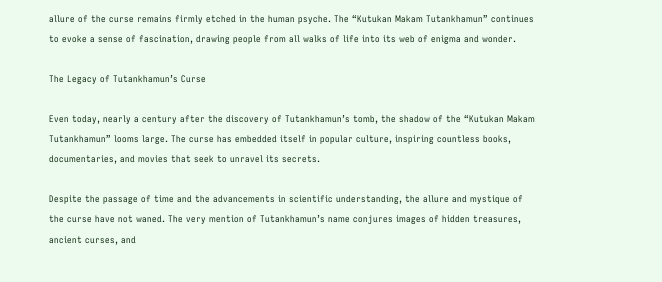allure of the curse remains firmly etched in the human psyche. The “Kutukan Makam Tutankhamun” continues to evoke a sense of fascination, drawing people from all walks of life into its web of enigma and wonder.

The Legacy of Tutankhamun’s Curse

Even today, nearly a century after the discovery of Tutankhamun’s tomb, the shadow of the “Kutukan Makam Tutankhamun” looms large. The curse has embedded itself in popular culture, inspiring countless books, documentaries, and movies that seek to unravel its secrets.

Despite the passage of time and the advancements in scientific understanding, the allure and mystique of the curse have not waned. The very mention of Tutankhamun’s name conjures images of hidden treasures, ancient curses, and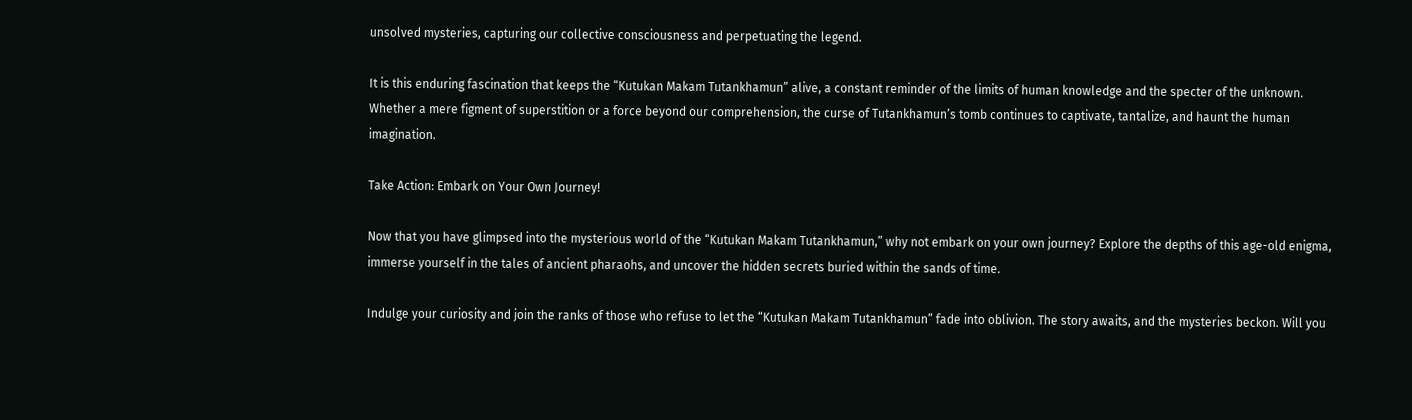unsolved mysteries, capturing our collective consciousness and perpetuating the legend.

It is this enduring fascination that keeps the “Kutukan Makam Tutankhamun” alive, a constant reminder of the limits of human knowledge and the specter of the unknown. Whether a mere figment of superstition or a force beyond our comprehension, the curse of Tutankhamun’s tomb continues to captivate, tantalize, and haunt the human imagination.

Take Action: Embark on Your Own Journey!

Now that you have glimpsed into the mysterious world of the “Kutukan Makam Tutankhamun,” why not embark on your own journey? Explore the depths of this age-old enigma, immerse yourself in the tales of ancient pharaohs, and uncover the hidden secrets buried within the sands of time.

Indulge your curiosity and join the ranks of those who refuse to let the “Kutukan Makam Tutankhamun” fade into oblivion. The story awaits, and the mysteries beckon. Will you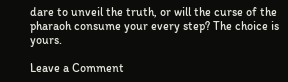dare to unveil the truth, or will the curse of the pharaoh consume your every step? The choice is yours.

Leave a Comment